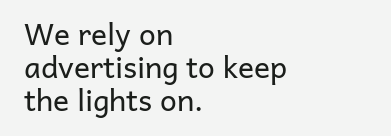We rely on advertising to keep the lights on.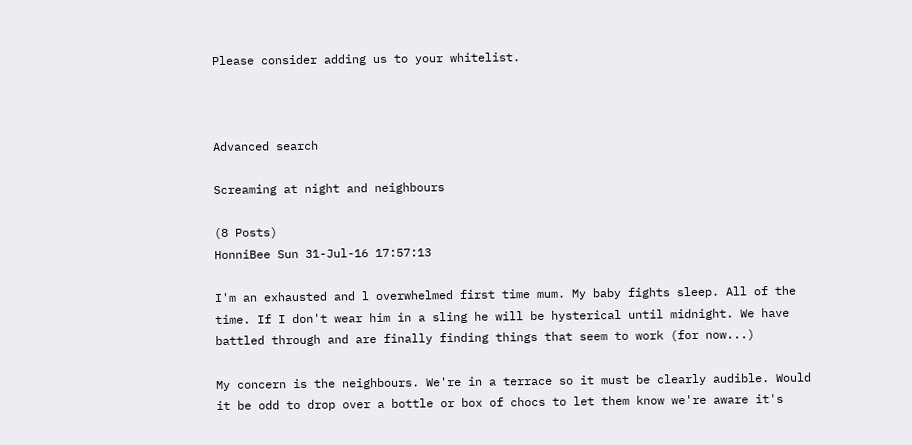Please consider adding us to your whitelist.



Advanced search

Screaming at night and neighbours

(8 Posts)
HonniBee Sun 31-Jul-16 17:57:13

I'm an exhausted and l overwhelmed first time mum. My baby fights sleep. All of the time. If I don't wear him in a sling he will be hysterical until midnight. We have battled through and are finally finding things that seem to work (for now...)

My concern is the neighbours. We're in a terrace so it must be clearly audible. Would it be odd to drop over a bottle or box of chocs to let them know we're aware it's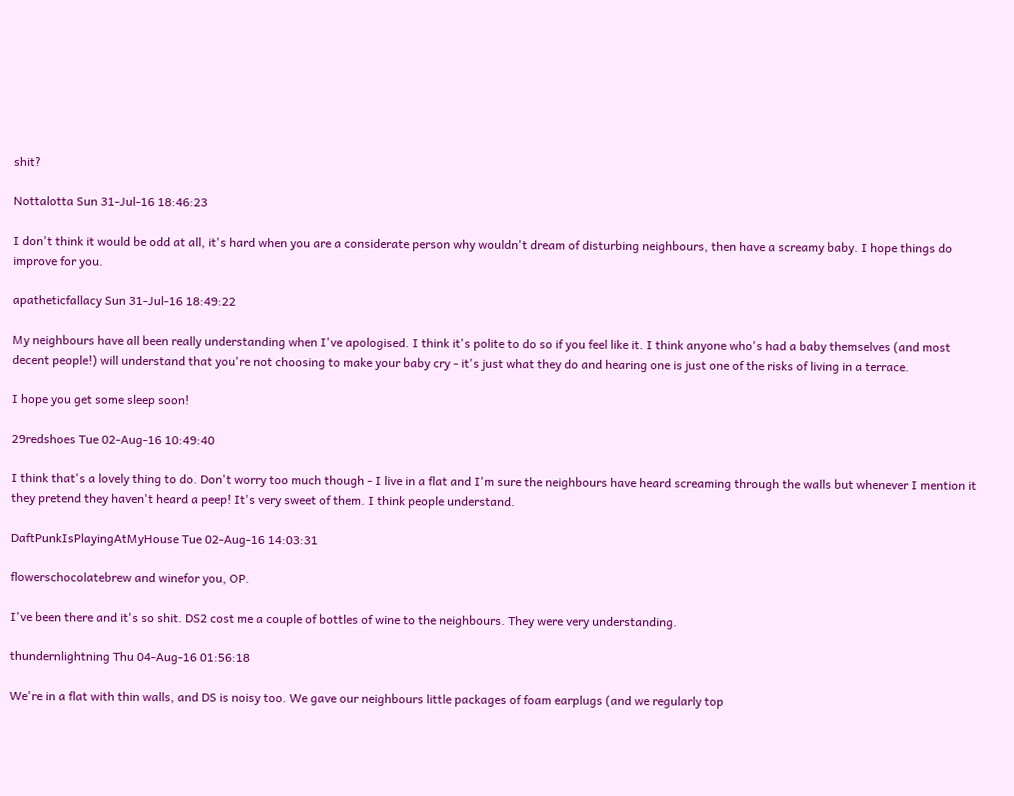shit?

Nottalotta Sun 31-Jul-16 18:46:23

I don't think it would be odd at all, it's hard when you are a considerate person why wouldn't dream of disturbing neighbours, then have a screamy baby. I hope things do improve for you.

apatheticfallacy Sun 31-Jul-16 18:49:22

My neighbours have all been really understanding when I've apologised. I think it's polite to do so if you feel like it. I think anyone who's had a baby themselves (and most decent people!) will understand that you're not choosing to make your baby cry - it's just what they do and hearing one is just one of the risks of living in a terrace.

I hope you get some sleep soon!

29redshoes Tue 02-Aug-16 10:49:40

I think that's a lovely thing to do. Don't worry too much though - I live in a flat and I'm sure the neighbours have heard screaming through the walls but whenever I mention it they pretend they haven't heard a peep! It's very sweet of them. I think people understand.

DaftPunkIsPlayingAtMyHouse Tue 02-Aug-16 14:03:31

flowerschocolatebrew and winefor you, OP.

I've been there and it's so shit. DS2 cost me a couple of bottles of wine to the neighbours. They were very understanding.

thundernlightning Thu 04-Aug-16 01:56:18

We're in a flat with thin walls, and DS is noisy too. We gave our neighbours little packages of foam earplugs (and we regularly top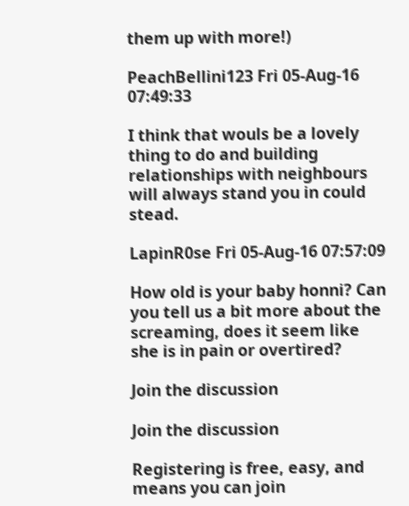them up with more!)

PeachBellini123 Fri 05-Aug-16 07:49:33

I think that wouls be a lovely thing to do and building relationships with neighbours will always stand you in could stead.

LapinR0se Fri 05-Aug-16 07:57:09

How old is your baby honni? Can you tell us a bit more about the screaming, does it seem like she is in pain or overtired?

Join the discussion

Join the discussion

Registering is free, easy, and means you can join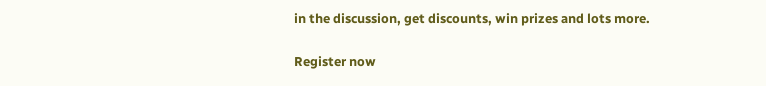in the discussion, get discounts, win prizes and lots more.

Register now